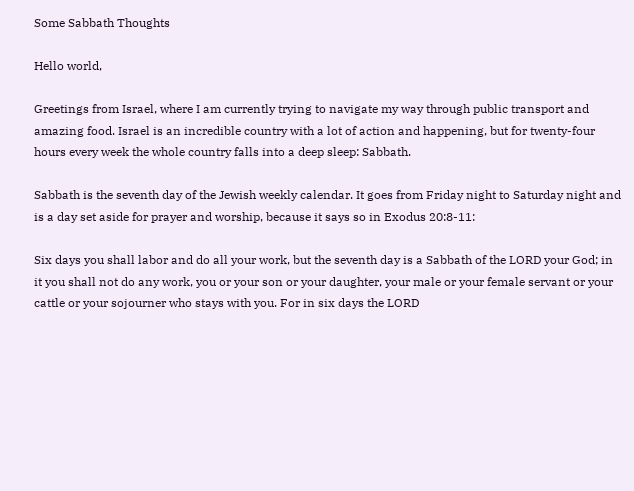Some Sabbath Thoughts

Hello world,

Greetings from Israel, where I am currently trying to navigate my way through public transport and amazing food. Israel is an incredible country with a lot of action and happening, but for twenty-four hours every week the whole country falls into a deep sleep: Sabbath.

Sabbath is the seventh day of the Jewish weekly calendar. It goes from Friday night to Saturday night and is a day set aside for prayer and worship, because it says so in Exodus 20:8-11:

Six days you shall labor and do all your work, but the seventh day is a Sabbath of the LORD your God; in it you shall not do any work, you or your son or your daughter, your male or your female servant or your cattle or your sojourner who stays with you. For in six days the LORD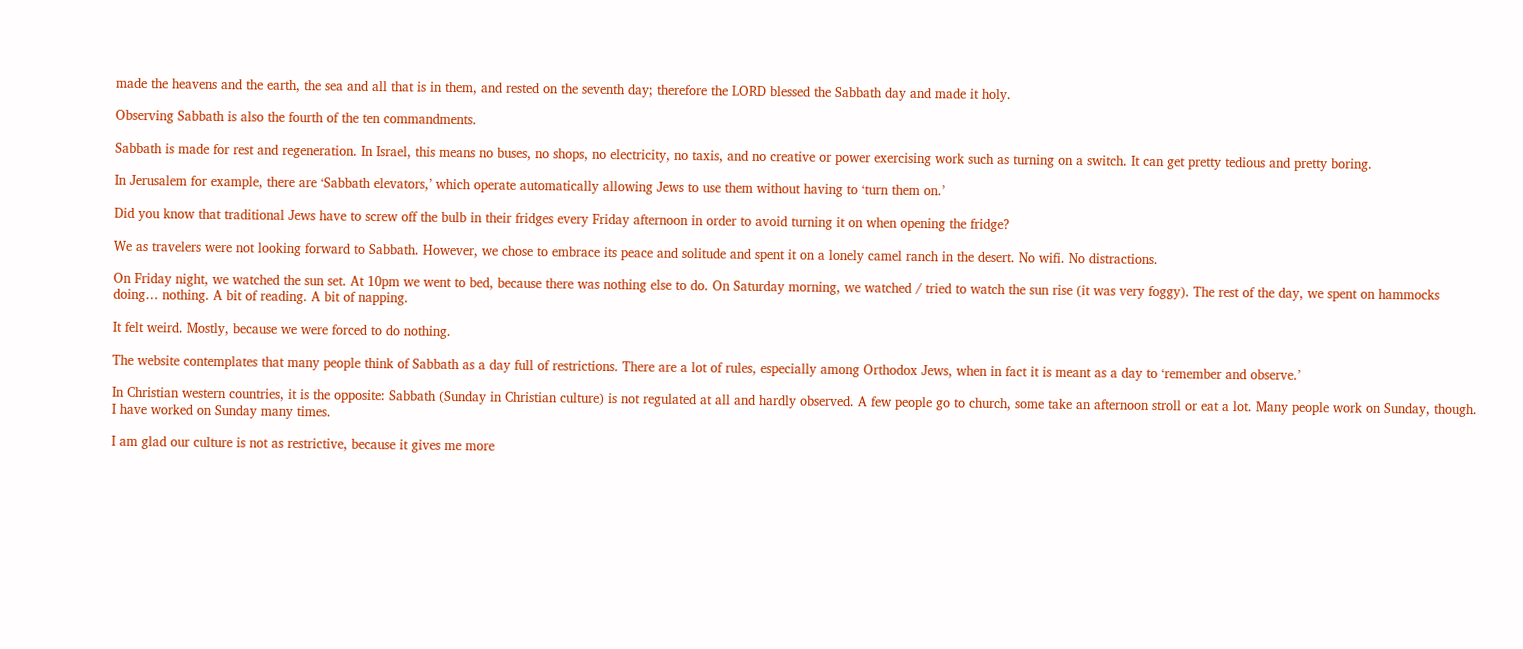made the heavens and the earth, the sea and all that is in them, and rested on the seventh day; therefore the LORD blessed the Sabbath day and made it holy.

Observing Sabbath is also the fourth of the ten commandments.

Sabbath is made for rest and regeneration. In Israel, this means no buses, no shops, no electricity, no taxis, and no creative or power exercising work such as turning on a switch. It can get pretty tedious and pretty boring.

In Jerusalem for example, there are ‘Sabbath elevators,’ which operate automatically allowing Jews to use them without having to ‘turn them on.’

Did you know that traditional Jews have to screw off the bulb in their fridges every Friday afternoon in order to avoid turning it on when opening the fridge?

We as travelers were not looking forward to Sabbath. However, we chose to embrace its peace and solitude and spent it on a lonely camel ranch in the desert. No wifi. No distractions.

On Friday night, we watched the sun set. At 10pm we went to bed, because there was nothing else to do. On Saturday morning, we watched / tried to watch the sun rise (it was very foggy). The rest of the day, we spent on hammocks doing… nothing. A bit of reading. A bit of napping.

It felt weird. Mostly, because we were forced to do nothing.

The website contemplates that many people think of Sabbath as a day full of restrictions. There are a lot of rules, especially among Orthodox Jews, when in fact it is meant as a day to ‘remember and observe.’

In Christian western countries, it is the opposite: Sabbath (Sunday in Christian culture) is not regulated at all and hardly observed. A few people go to church, some take an afternoon stroll or eat a lot. Many people work on Sunday, though. I have worked on Sunday many times.

I am glad our culture is not as restrictive, because it gives me more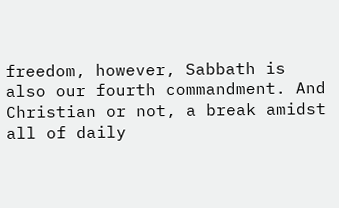freedom, however, Sabbath is also our fourth commandment. And Christian or not, a break amidst all of daily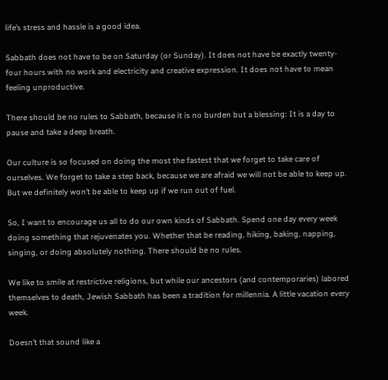life’s stress and hassle is a good idea.

Sabbath does not have to be on Saturday (or Sunday). It does not have be exactly twenty-four hours with no work and electricity and creative expression. It does not have to mean feeling unproductive.

There should be no rules to Sabbath, because it is no burden but a blessing: It is a day to pause and take a deep breath.

Our culture is so focused on doing the most the fastest that we forget to take care of ourselves. We forget to take a step back, because we are afraid we will not be able to keep up. But we definitely won’t be able to keep up if we run out of fuel.

So, I want to encourage us all to do our own kinds of Sabbath. Spend one day every week doing something that rejuvenates you. Whether that be reading, hiking, baking, napping, singing, or doing absolutely nothing. There should be no rules.

We like to smile at restrictive religions, but while our ancestors (and contemporaries) labored themselves to death, Jewish Sabbath has been a tradition for millennia. A little vacation every week.

Doesn’t that sound like a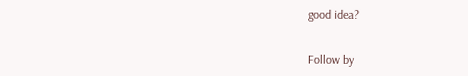good idea?


Follow by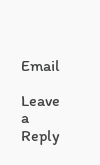Email

Leave a Reply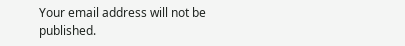Your email address will not be published.